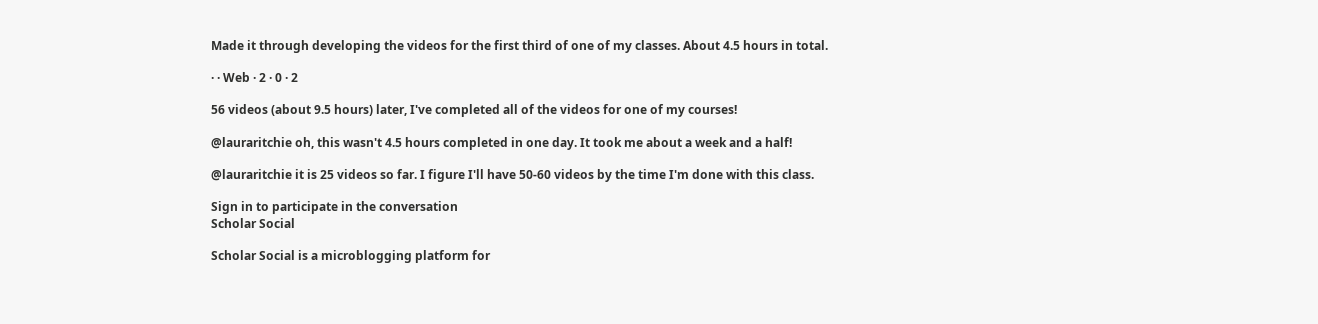Made it through developing the videos for the first third of one of my classes. About 4.5 hours in total.

· · Web · 2 · 0 · 2

56 videos (about 9.5 hours) later, I've completed all of the videos for one of my courses!

@lauraritchie oh, this wasn't 4.5 hours completed in one day. It took me about a week and a half!

@lauraritchie it is 25 videos so far. I figure I'll have 50-60 videos by the time I'm done with this class.

Sign in to participate in the conversation
Scholar Social

Scholar Social is a microblogging platform for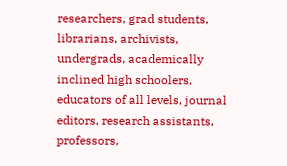researchers, grad students, librarians, archivists, undergrads, academically inclined high schoolers, educators of all levels, journal editors, research assistants, professors,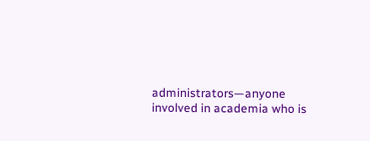administrators—anyone involved in academia who is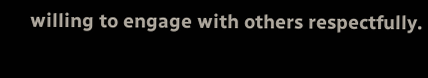willing to engage with others respectfully.